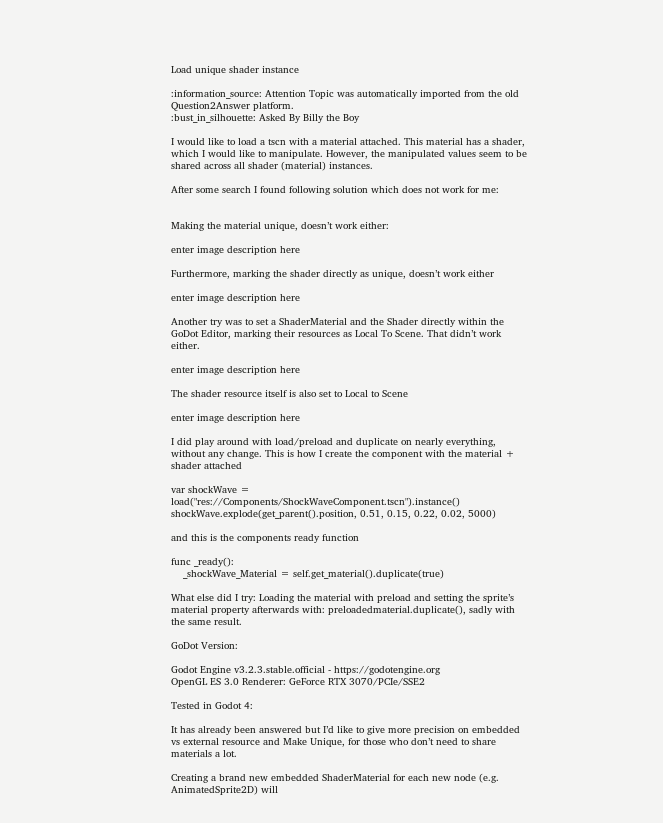Load unique shader instance

:information_source: Attention Topic was automatically imported from the old Question2Answer platform.
:bust_in_silhouette: Asked By Billy the Boy

I would like to load a tscn with a material attached. This material has a shader, which I would like to manipulate. However, the manipulated values seem to be shared across all shader (material) instances.

After some search I found following solution which does not work for me:


Making the material unique, doesn’t work either:

enter image description here

Furthermore, marking the shader directly as unique, doesn’t work either

enter image description here

Another try was to set a ShaderMaterial and the Shader directly within the GoDot Editor, marking their resources as Local To Scene. That didn’t work either.

enter image description here

The shader resource itself is also set to Local to Scene

enter image description here

I did play around with load/preload and duplicate on nearly everything, without any change. This is how I create the component with the material + shader attached

var shockWave = load("res://Components/ShockWaveComponent.tscn").instance()
shockWave.explode(get_parent().position, 0.51, 0.15, 0.22, 0.02, 5000)

and this is the components ready function

func _ready():
    _shockWave_Material = self.get_material().duplicate(true)

What else did I try: Loading the material with preload and setting the sprite’s material property afterwards with: preloadedmaterial.duplicate(), sadly with the same result.

GoDot Version:

Godot Engine v3.2.3.stable.official - https://godotengine.org
OpenGL ES 3.0 Renderer: GeForce RTX 3070/PCIe/SSE2

Tested in Godot 4:

It has already been answered but I’d like to give more precision on embedded vs external resource and Make Unique, for those who don’t need to share materials a lot.

Creating a brand new embedded ShaderMaterial for each new node (e.g. AnimatedSprite2D) will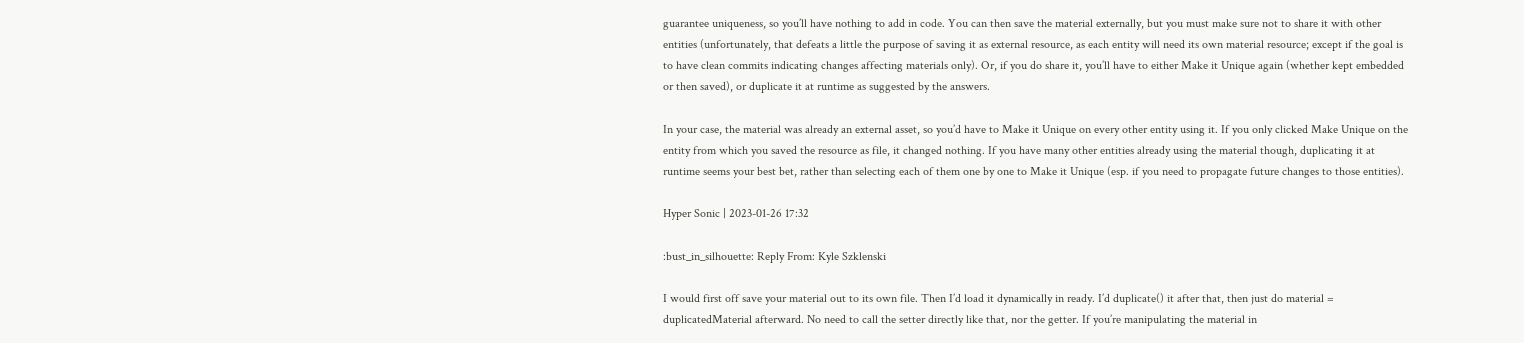guarantee uniqueness, so you’ll have nothing to add in code. You can then save the material externally, but you must make sure not to share it with other entities (unfortunately, that defeats a little the purpose of saving it as external resource, as each entity will need its own material resource; except if the goal is to have clean commits indicating changes affecting materials only). Or, if you do share it, you’ll have to either Make it Unique again (whether kept embedded or then saved), or duplicate it at runtime as suggested by the answers.

In your case, the material was already an external asset, so you’d have to Make it Unique on every other entity using it. If you only clicked Make Unique on the entity from which you saved the resource as file, it changed nothing. If you have many other entities already using the material though, duplicating it at runtime seems your best bet, rather than selecting each of them one by one to Make it Unique (esp. if you need to propagate future changes to those entities).

Hyper Sonic | 2023-01-26 17:32

:bust_in_silhouette: Reply From: Kyle Szklenski

I would first off save your material out to its own file. Then I’d load it dynamically in ready. I’d duplicate() it after that, then just do material = duplicatedMaterial afterward. No need to call the setter directly like that, nor the getter. If you’re manipulating the material in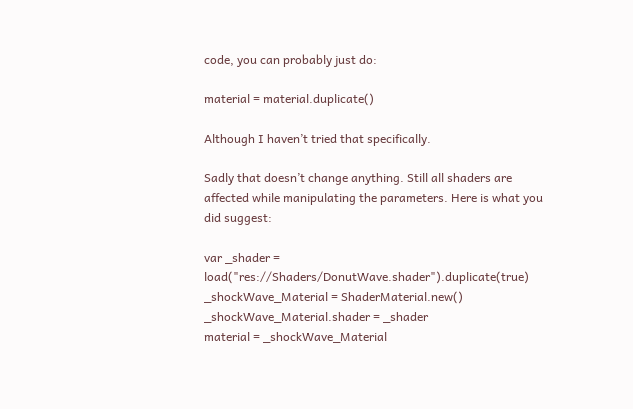code, you can probably just do:

material = material.duplicate()

Although I haven’t tried that specifically.

Sadly that doesn’t change anything. Still all shaders are affected while manipulating the parameters. Here is what you did suggest:

var _shader = load("res://Shaders/DonutWave.shader").duplicate(true)
_shockWave_Material = ShaderMaterial.new()
_shockWave_Material.shader = _shader
material = _shockWave_Material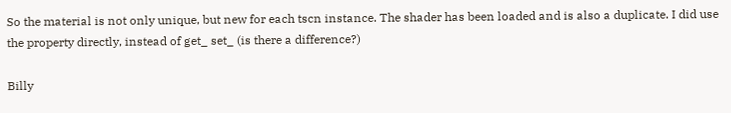So the material is not only unique, but new for each tscn instance. The shader has been loaded and is also a duplicate. I did use the property directly, instead of get_ set_ (is there a difference?)

Billy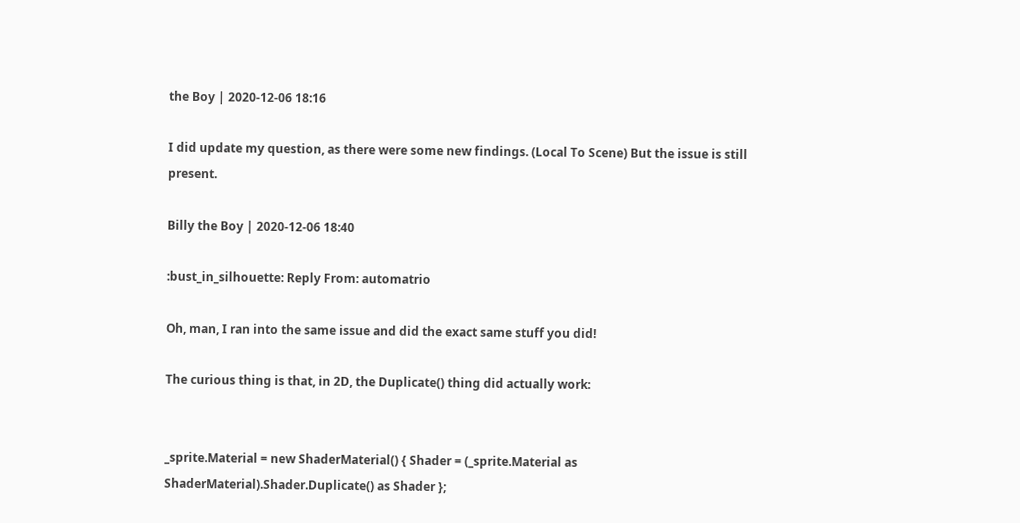the Boy | 2020-12-06 18:16

I did update my question, as there were some new findings. (Local To Scene) But the issue is still present.

Billy the Boy | 2020-12-06 18:40

:bust_in_silhouette: Reply From: automatrio

Oh, man, I ran into the same issue and did the exact same stuff you did!

The curious thing is that, in 2D, the Duplicate() thing did actually work:


_sprite.Material = new ShaderMaterial() { Shader = (_sprite.Material as ShaderMaterial).Shader.Duplicate() as Shader };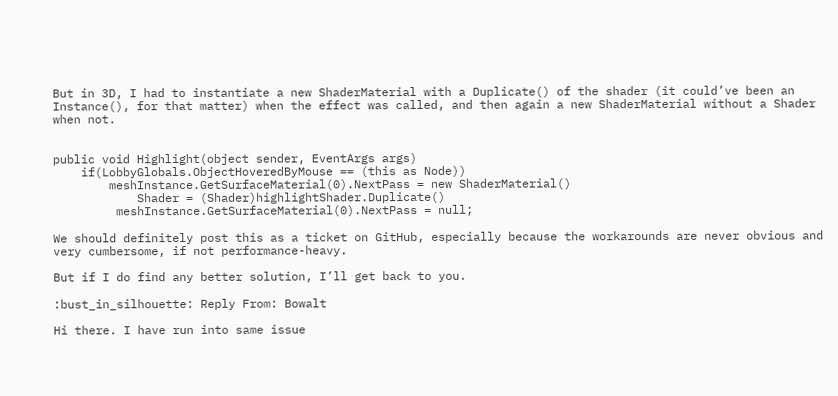But in 3D, I had to instantiate a new ShaderMaterial with a Duplicate() of the shader (it could’ve been an Instance(), for that matter) when the effect was called, and then again a new ShaderMaterial without a Shader when not.


public void Highlight(object sender, EventArgs args)
    if(LobbyGlobals.ObjectHoveredByMouse == (this as Node))
        meshInstance.GetSurfaceMaterial(0).NextPass = new ShaderMaterial()
            Shader = (Shader)highlightShader.Duplicate()
         meshInstance.GetSurfaceMaterial(0).NextPass = null;

We should definitely post this as a ticket on GitHub, especially because the workarounds are never obvious and very cumbersome, if not performance-heavy.

But if I do find any better solution, I’ll get back to you.

:bust_in_silhouette: Reply From: Bowalt

Hi there. I have run into same issue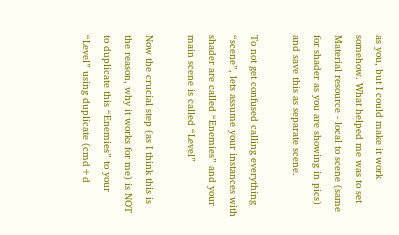as you, but I could make it work somehow. What helped me was to set Material resource - local to scene (same for shader as you are showing in pics) and save this as separate scene.

To not get confused calling everything “scene”, lets assume your instances with shader are called “Enemies” and your main scene is called “Level”

Now the crucial step (as I think this is the reason, why it works for me) is NOT to duplicate this “Enemies” to your “Level” using duplicate (cmd+d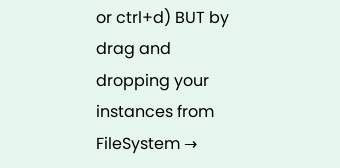or ctrl+d) BUT by drag and dropping your instances from FileSystem →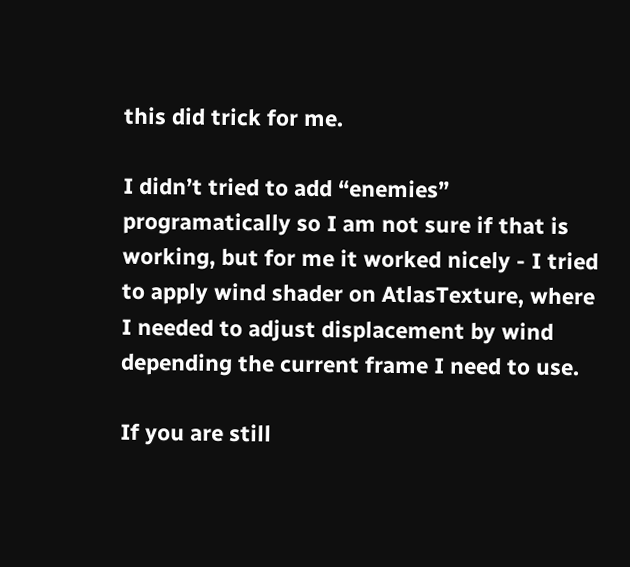this did trick for me.

I didn’t tried to add “enemies” programatically so I am not sure if that is working, but for me it worked nicely - I tried to apply wind shader on AtlasTexture, where I needed to adjust displacement by wind depending the current frame I need to use.

If you are still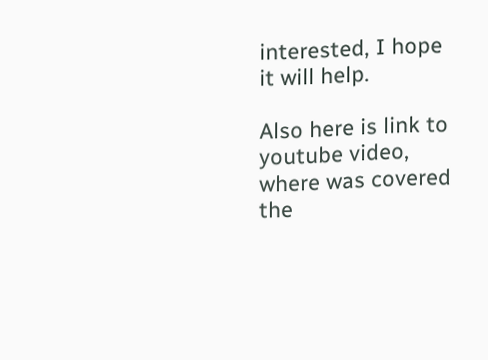interested, I hope it will help.

Also here is link to youtube video, where was covered the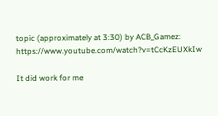topic (approximately at 3:30) by ACB_Gamez: https://www.youtube.com/watch?v=tCcKzEUXkIw

It did work for me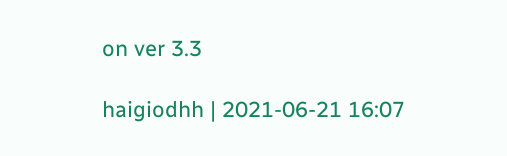on ver 3.3

haigiodhh | 2021-06-21 16:07